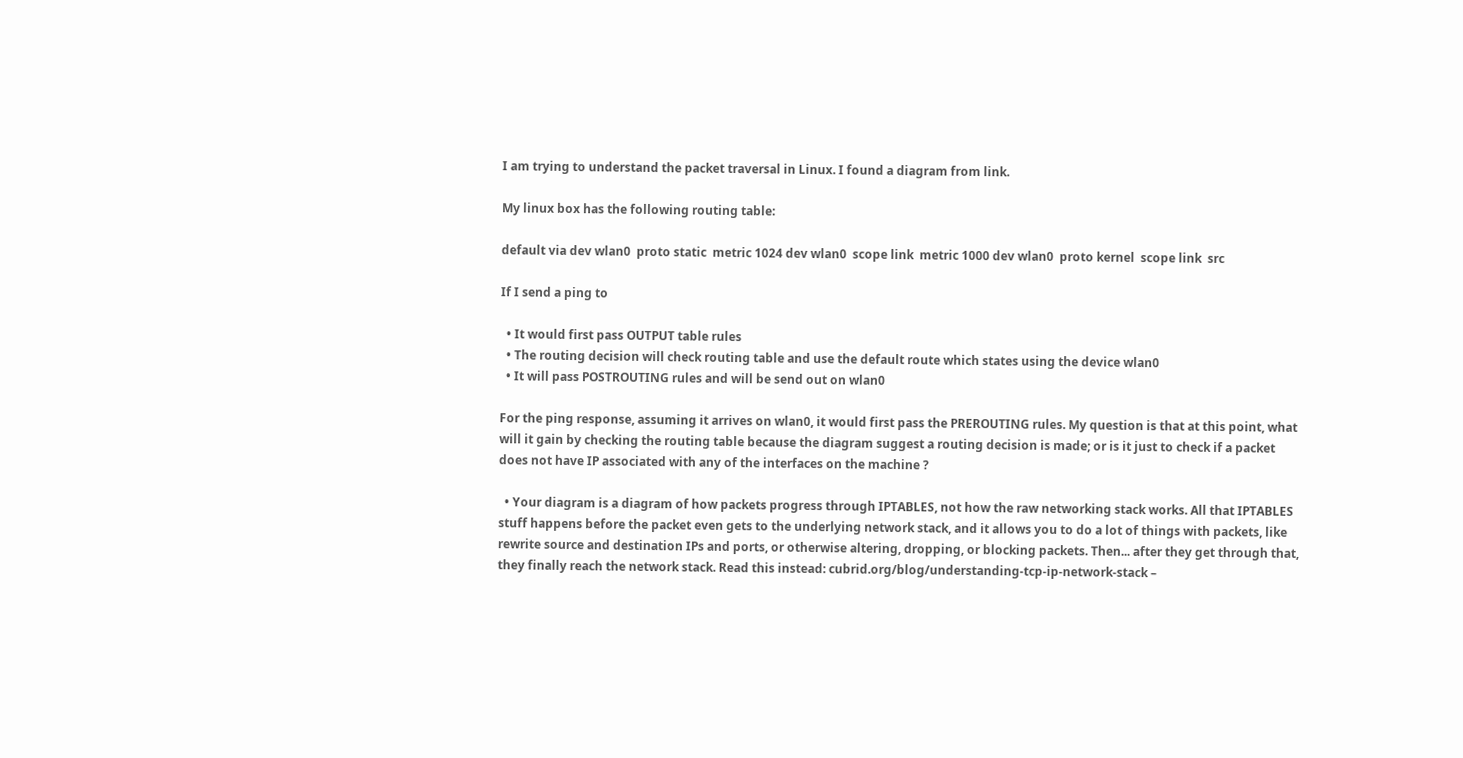I am trying to understand the packet traversal in Linux. I found a diagram from link.

My linux box has the following routing table:

default via dev wlan0  proto static  metric 1024 dev wlan0  scope link  metric 1000 dev wlan0  proto kernel  scope link  src

If I send a ping to

  • It would first pass OUTPUT table rules
  • The routing decision will check routing table and use the default route which states using the device wlan0
  • It will pass POSTROUTING rules and will be send out on wlan0

For the ping response, assuming it arrives on wlan0, it would first pass the PREROUTING rules. My question is that at this point, what will it gain by checking the routing table because the diagram suggest a routing decision is made; or is it just to check if a packet does not have IP associated with any of the interfaces on the machine ?

  • Your diagram is a diagram of how packets progress through IPTABLES, not how the raw networking stack works. All that IPTABLES stuff happens before the packet even gets to the underlying network stack, and it allows you to do a lot of things with packets, like rewrite source and destination IPs and ports, or otherwise altering, dropping, or blocking packets. Then... after they get through that, they finally reach the network stack. Read this instead: cubrid.org/blog/understanding-tcp-ip-network-stack –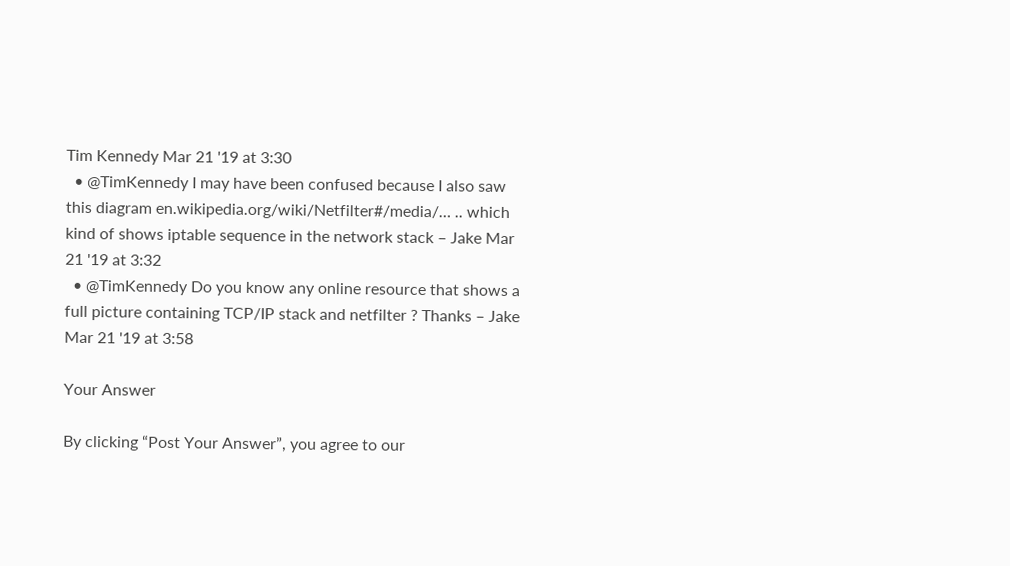Tim Kennedy Mar 21 '19 at 3:30
  • @TimKennedy I may have been confused because I also saw this diagram en.wikipedia.org/wiki/Netfilter#/media/… .. which kind of shows iptable sequence in the network stack – Jake Mar 21 '19 at 3:32
  • @TimKennedy Do you know any online resource that shows a full picture containing TCP/IP stack and netfilter ? Thanks – Jake Mar 21 '19 at 3:58

Your Answer

By clicking “Post Your Answer”, you agree to our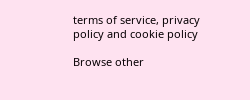terms of service, privacy policy and cookie policy

Browse other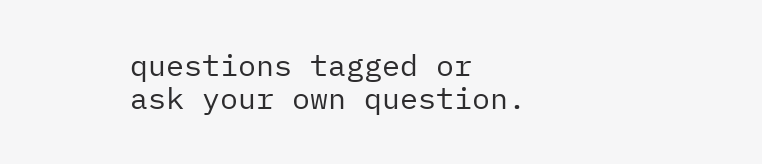questions tagged or ask your own question.